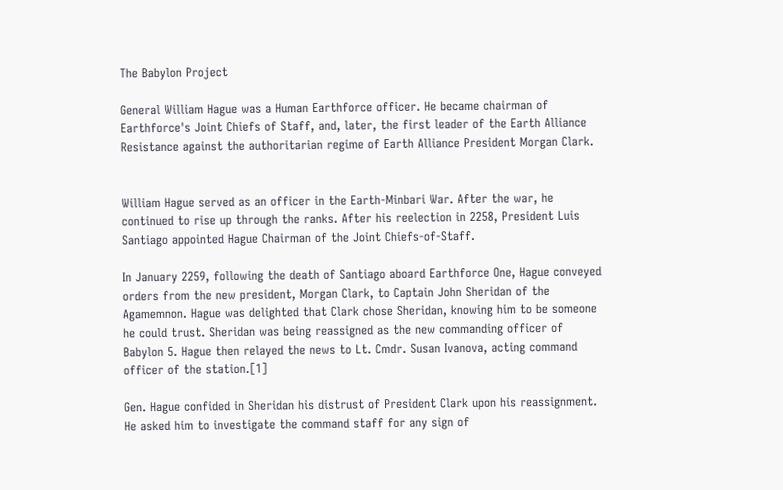The Babylon Project

General William Hague was a Human Earthforce officer. He became chairman of Earthforce's Joint Chiefs of Staff, and, later, the first leader of the Earth Alliance Resistance against the authoritarian regime of Earth Alliance President Morgan Clark.


William Hague served as an officer in the Earth-Minbari War. After the war, he continued to rise up through the ranks. After his reelection in 2258, President Luis Santiago appointed Hague Chairman of the Joint Chiefs-of-Staff.

In January 2259, following the death of Santiago aboard Earthforce One, Hague conveyed orders from the new president, Morgan Clark, to Captain John Sheridan of the Agamemnon. Hague was delighted that Clark chose Sheridan, knowing him to be someone he could trust. Sheridan was being reassigned as the new commanding officer of Babylon 5. Hague then relayed the news to Lt. Cmdr. Susan Ivanova, acting command officer of the station.[1]

Gen. Hague confided in Sheridan his distrust of President Clark upon his reassignment. He asked him to investigate the command staff for any sign of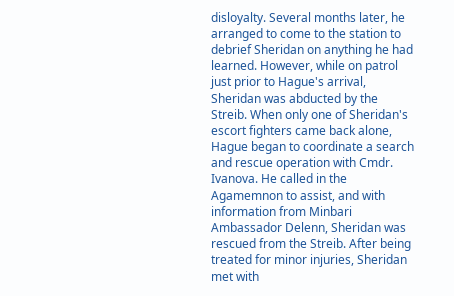disloyalty. Several months later, he arranged to come to the station to debrief Sheridan on anything he had learned. However, while on patrol just prior to Hague's arrival, Sheridan was abducted by the Streib. When only one of Sheridan's escort fighters came back alone, Hague began to coordinate a search and rescue operation with Cmdr. Ivanova. He called in the Agamemnon to assist, and with information from Minbari Ambassador Delenn, Sheridan was rescued from the Streib. After being treated for minor injuries, Sheridan met with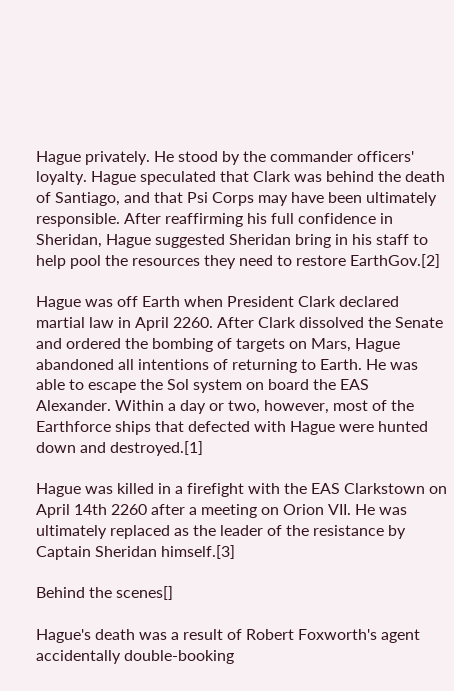Hague privately. He stood by the commander officers' loyalty. Hague speculated that Clark was behind the death of Santiago, and that Psi Corps may have been ultimately responsible. After reaffirming his full confidence in Sheridan, Hague suggested Sheridan bring in his staff to help pool the resources they need to restore EarthGov.[2]

Hague was off Earth when President Clark declared martial law in April 2260. After Clark dissolved the Senate and ordered the bombing of targets on Mars, Hague abandoned all intentions of returning to Earth. He was able to escape the Sol system on board the EAS Alexander. Within a day or two, however, most of the Earthforce ships that defected with Hague were hunted down and destroyed.[1]

Hague was killed in a firefight with the EAS Clarkstown on April 14th 2260 after a meeting on Orion VII. He was ultimately replaced as the leader of the resistance by Captain Sheridan himself.[3]

Behind the scenes[]

Hague's death was a result of Robert Foxworth's agent accidentally double-booking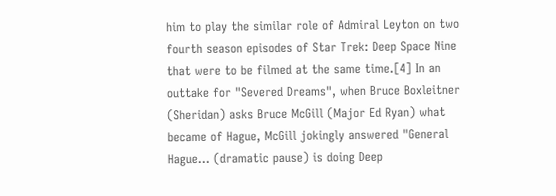him to play the similar role of Admiral Leyton on two fourth season episodes of Star Trek: Deep Space Nine that were to be filmed at the same time.[4] In an outtake for "Severed Dreams", when Bruce Boxleitner (Sheridan) asks Bruce McGill (Major Ed Ryan) what became of Hague, McGill jokingly answered "General Hague... (dramatic pause) is doing Deep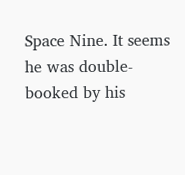Space Nine. It seems he was double-booked by his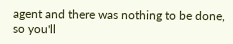agent and there was nothing to be done, so you'll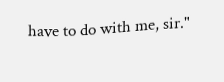have to do with me, sir."